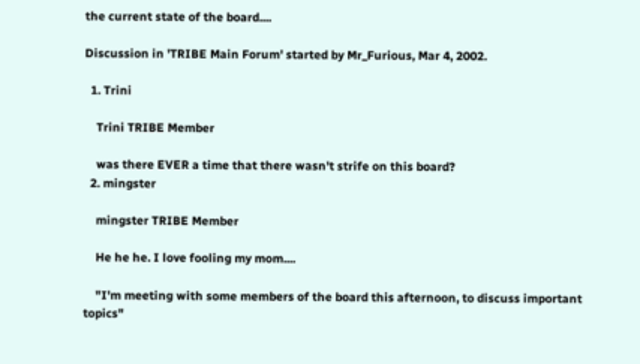the current state of the board....

Discussion in 'TRIBE Main Forum' started by Mr_Furious, Mar 4, 2002.

  1. Trini

    Trini TRIBE Member

    was there EVER a time that there wasn't strife on this board?
  2. mingster

    mingster TRIBE Member

    He he he. I love fooling my mom....

    "I'm meeting with some members of the board this afternoon, to discuss important topics"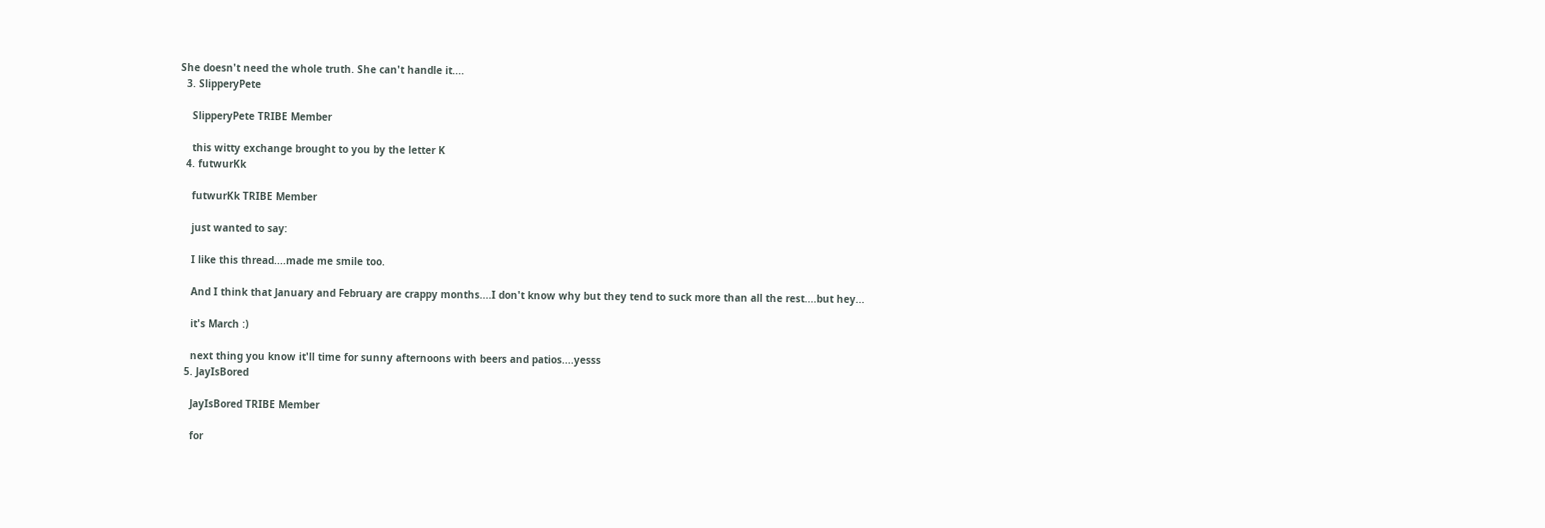She doesn't need the whole truth. She can't handle it....
  3. SlipperyPete

    SlipperyPete TRIBE Member

    this witty exchange brought to you by the letter K
  4. futwurKk

    futwurKk TRIBE Member

    just wanted to say:

    I like this thread....made me smile too.

    And I think that January and February are crappy months....I don't know why but they tend to suck more than all the rest....but hey...

    it's March :)

    next thing you know it'll time for sunny afternoons with beers and patios....yesss
  5. JayIsBored

    JayIsBored TRIBE Member

    for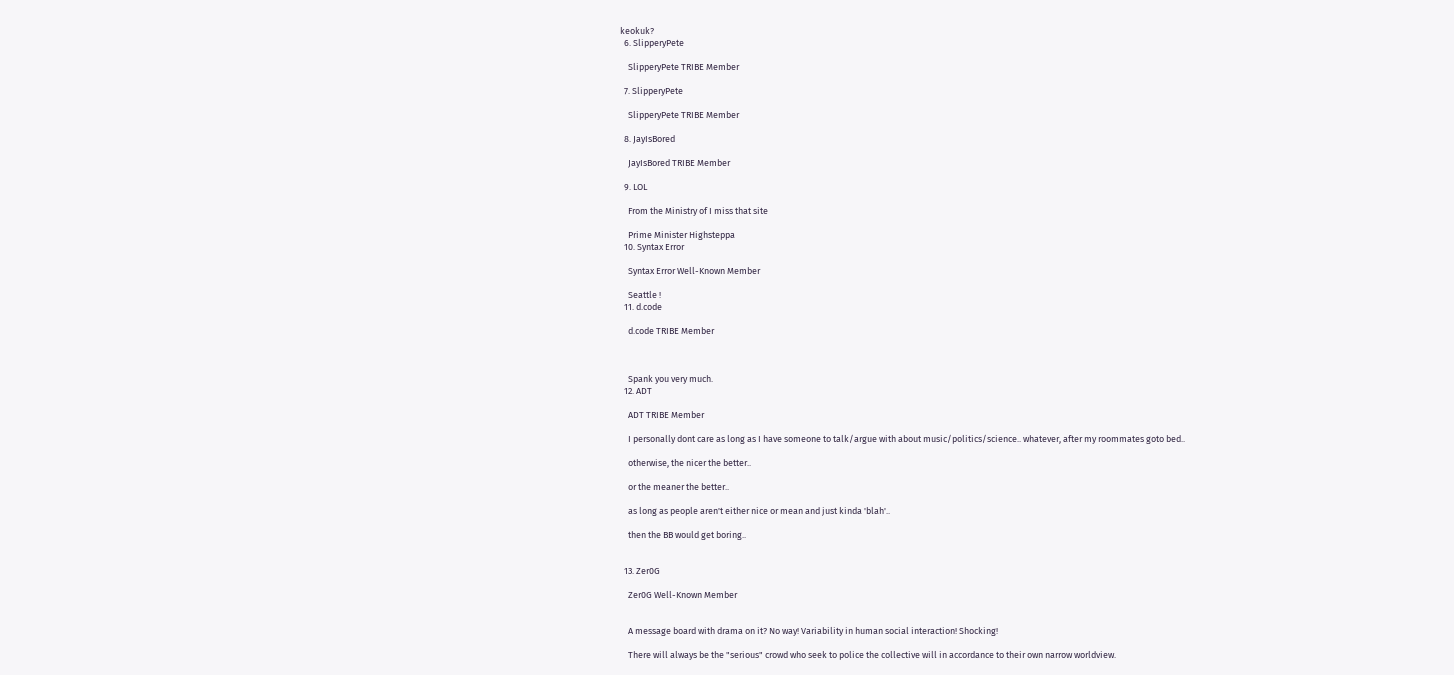keokuk?
  6. SlipperyPete

    SlipperyPete TRIBE Member

  7. SlipperyPete

    SlipperyPete TRIBE Member

  8. JayIsBored

    JayIsBored TRIBE Member

  9. LOL

    From the Ministry of I miss that site

    Prime Minister Highsteppa
  10. Syntax Error

    Syntax Error Well-Known Member

    Seattle !
  11. d.code

    d.code TRIBE Member



    Spank you very much.
  12. ADT

    ADT TRIBE Member

    I personally dont care as long as I have someone to talk/argue with about music/politics/science.. whatever, after my roommates goto bed..

    otherwise, the nicer the better..

    or the meaner the better..

    as long as people aren't either nice or mean and just kinda 'blah'..

    then the BB would get boring..


  13. Zer0G

    Zer0G Well-Known Member


    A message board with drama on it? No way! Variability in human social interaction! Shocking!

    There will always be the "serious" crowd who seek to police the collective will in accordance to their own narrow worldview.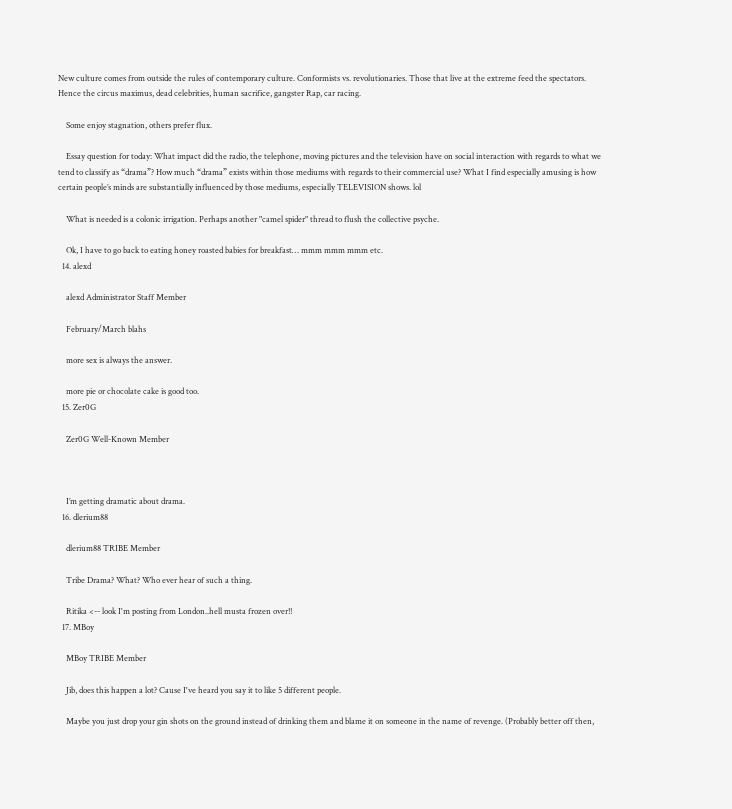New culture comes from outside the rules of contemporary culture. Conformists vs. revolutionaries. Those that live at the extreme feed the spectators. Hence the circus maximus, dead celebrities, human sacrifice, gangster Rap, car racing.

    Some enjoy stagnation, others prefer flux.

    Essay question for today: What impact did the radio, the telephone, moving pictures and the television have on social interaction with regards to what we tend to classify as “drama”? How much “drama” exists within those mediums with regards to their commercial use? What I find especially amusing is how certain people’s minds are substantially influenced by those mediums, especially TELEVISION shows. lol

    What is needed is a colonic irrigation. Perhaps another "camel spider" thread to flush the collective psyche.

    Ok, I have to go back to eating honey roasted babies for breakfast… mmm mmm mmm etc.
  14. alexd

    alexd Administrator Staff Member

    February/March blahs

    more sex is always the answer.

    more pie or chocolate cake is good too.
  15. Zer0G

    Zer0G Well-Known Member



    I’m getting dramatic about drama.
  16. dlerium88

    dlerium88 TRIBE Member

    Tribe Drama? What? Who ever hear of such a thing.

    Ritika <-- look I'm posting from London..hell musta frozen over!!
  17. MBoy

    MBoy TRIBE Member

    Jib, does this happen a lot? Cause I've heard you say it to like 5 different people.

    Maybe you just drop your gin shots on the ground instead of drinking them and blame it on someone in the name of revenge. (Probably better off then,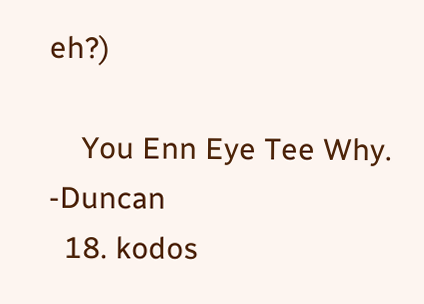eh?)

    You Enn Eye Tee Why. -Duncan
  18. kodos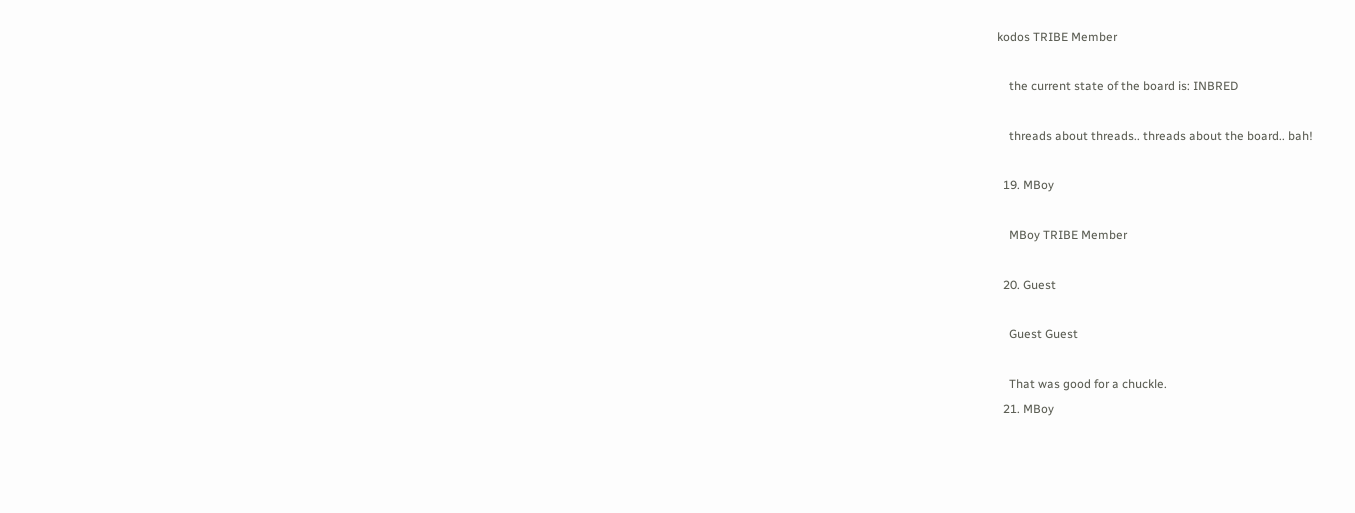kodos TRIBE Member

    the current state of the board is: INBRED

    threads about threads.. threads about the board.. bah!

  19. MBoy

    MBoy TRIBE Member

  20. Guest

    Guest Guest

    That was good for a chuckle.
  21. MBoy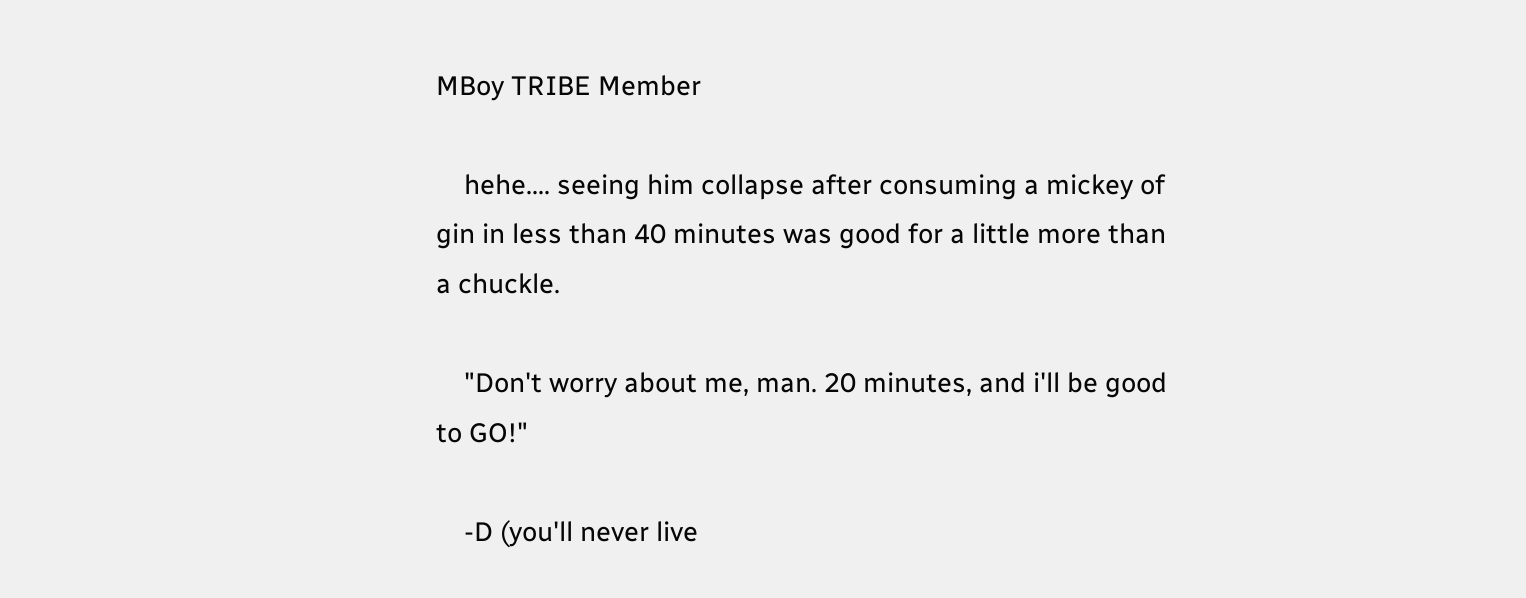MBoy TRIBE Member

    hehe.... seeing him collapse after consuming a mickey of gin in less than 40 minutes was good for a little more than a chuckle.

    "Don't worry about me, man. 20 minutes, and i'll be good to GO!"

    -D (you'll never live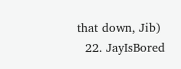that down, Jib)
  22. JayIsBored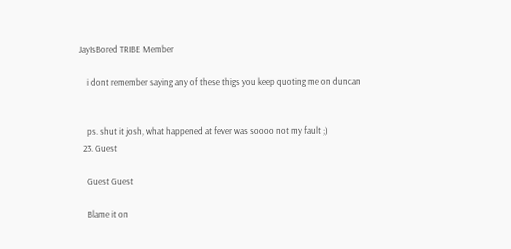JayIsBored TRIBE Member

    i dont remember saying any of these thigs you keep quoting me on duncan


    ps. shut it josh, what happened at fever was soooo not my fault ;)
  23. Guest

    Guest Guest

    Blame it on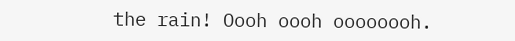the rain! Oooh oooh oooooooh.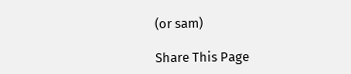(or sam)

Share This Page